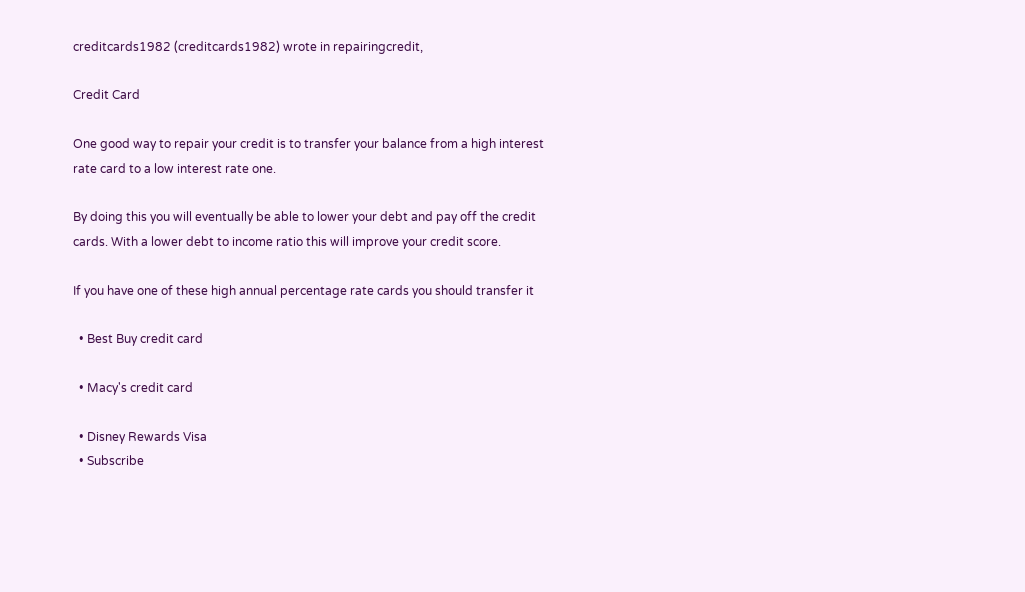creditcards1982 (creditcards1982) wrote in repairingcredit,

Credit Card

One good way to repair your credit is to transfer your balance from a high interest rate card to a low interest rate one.

By doing this you will eventually be able to lower your debt and pay off the credit cards. With a lower debt to income ratio this will improve your credit score.

If you have one of these high annual percentage rate cards you should transfer it

  • Best Buy credit card

  • Macy's credit card

  • Disney Rewards Visa
  • Subscribe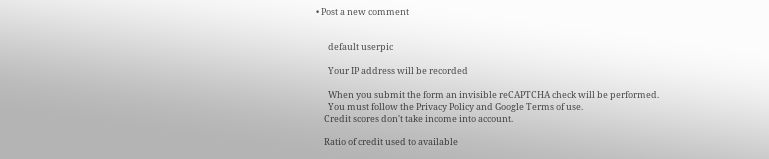• Post a new comment


      default userpic

      Your IP address will be recorded

      When you submit the form an invisible reCAPTCHA check will be performed.
      You must follow the Privacy Policy and Google Terms of use.
    Credit scores don't take income into account.

    Ratio of credit used to available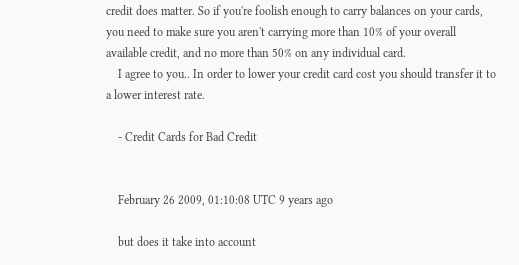credit does matter. So if you're foolish enough to carry balances on your cards, you need to make sure you aren't carrying more than 10% of your overall available credit, and no more than 50% on any individual card.
    I agree to you.. In order to lower your credit card cost you should transfer it to a lower interest rate.

    - Credit Cards for Bad Credit


    February 26 2009, 01:10:08 UTC 9 years ago

    but does it take into account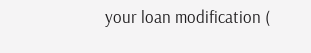your loan modification (